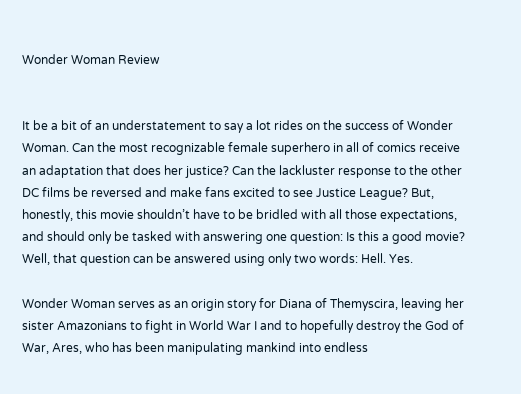Wonder Woman Review


It be a bit of an understatement to say a lot rides on the success of Wonder Woman. Can the most recognizable female superhero in all of comics receive an adaptation that does her justice? Can the lackluster response to the other DC films be reversed and make fans excited to see Justice League? But, honestly, this movie shouldn’t have to be bridled with all those expectations, and should only be tasked with answering one question: Is this a good movie? Well, that question can be answered using only two words: Hell. Yes.

Wonder Woman serves as an origin story for Diana of Themyscira, leaving her sister Amazonians to fight in World War I and to hopefully destroy the God of War, Ares, who has been manipulating mankind into endless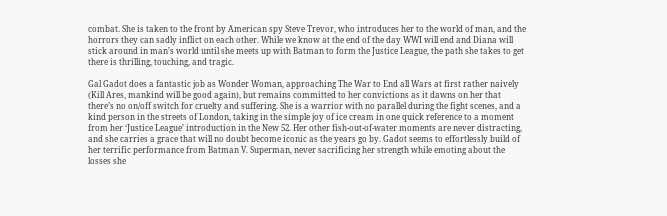combat. She is taken to the front by American spy Steve Trevor, who introduces her to the world of man, and the horrors they can sadly inflict on each other. While we know at the end of the day WWI will end and Diana will stick around in man’s world until she meets up with Batman to form the Justice League, the path she takes to get there is thrilling, touching, and tragic.

Gal Gadot does a fantastic job as Wonder Woman, approaching The War to End all Wars at first rather naively (Kill Ares, mankind will be good again), but remains committed to her convictions as it dawns on her that there’s no on/off switch for cruelty and suffering. She is a warrior with no parallel during the fight scenes, and a kind person in the streets of London, taking in the simple joy of ice cream in one quick reference to a moment from her ‘Justice League’ introduction in the New 52. Her other fish-out-of-water moments are never distracting, and she carries a grace that will no doubt become iconic as the years go by. Gadot seems to effortlessly build of her terrific performance from Batman V. Superman, never sacrificing her strength while emoting about the losses she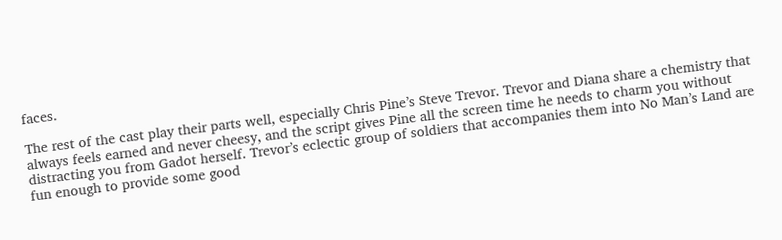faces.

The rest of the cast play their parts well, especially Chris Pine’s Steve Trevor. Trevor and Diana share a chemistry that always feels earned and never cheesy, and the script gives Pine all the screen time he needs to charm you without distracting you from Gadot herself. Trevor’s eclectic group of soldiers that accompanies them into No Man’s Land are fun enough to provide some good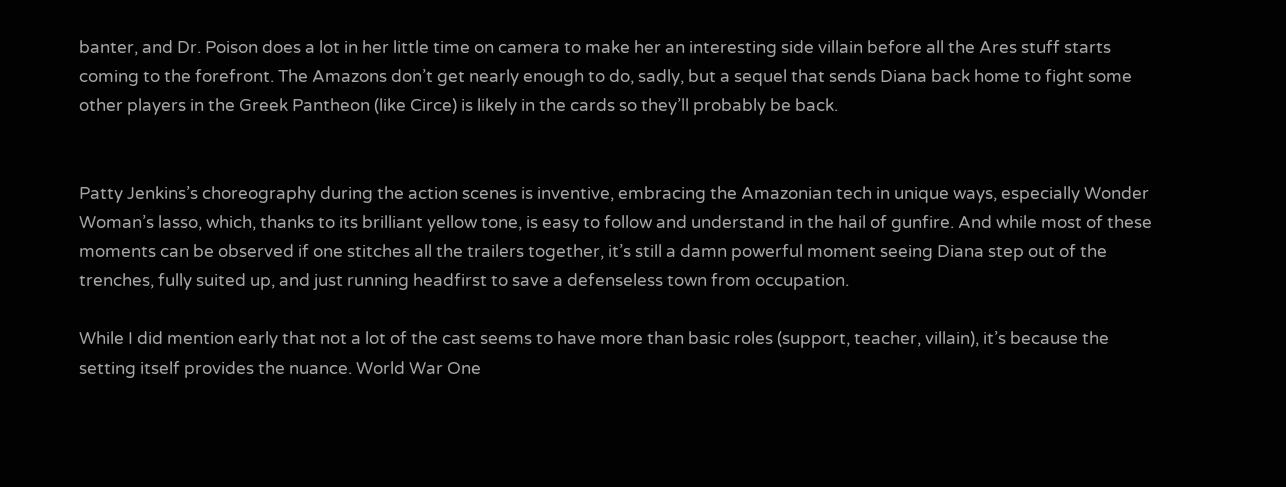banter, and Dr. Poison does a lot in her little time on camera to make her an interesting side villain before all the Ares stuff starts coming to the forefront. The Amazons don’t get nearly enough to do, sadly, but a sequel that sends Diana back home to fight some other players in the Greek Pantheon (like Circe) is likely in the cards so they’ll probably be back.


Patty Jenkins’s choreography during the action scenes is inventive, embracing the Amazonian tech in unique ways, especially Wonder Woman’s lasso, which, thanks to its brilliant yellow tone, is easy to follow and understand in the hail of gunfire. And while most of these moments can be observed if one stitches all the trailers together, it’s still a damn powerful moment seeing Diana step out of the trenches, fully suited up, and just running headfirst to save a defenseless town from occupation.

While I did mention early that not a lot of the cast seems to have more than basic roles (support, teacher, villain), it’s because the setting itself provides the nuance. World War One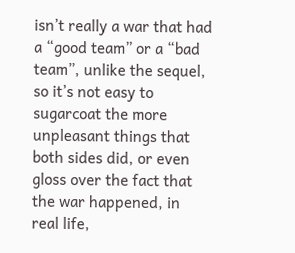isn’t really a war that had a “good team” or a “bad team”, unlike the sequel, so it’s not easy to sugarcoat the more unpleasant things that both sides did, or even gloss over the fact that the war happened, in real life,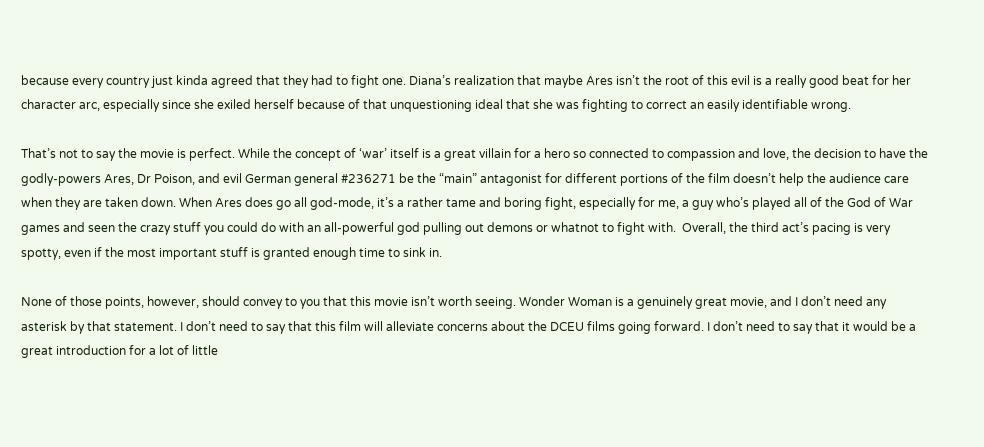because every country just kinda agreed that they had to fight one. Diana’s realization that maybe Ares isn’t the root of this evil is a really good beat for her character arc, especially since she exiled herself because of that unquestioning ideal that she was fighting to correct an easily identifiable wrong.

That’s not to say the movie is perfect. While the concept of ‘war’ itself is a great villain for a hero so connected to compassion and love, the decision to have the godly-powers Ares, Dr Poison, and evil German general #236271 be the “main” antagonist for different portions of the film doesn’t help the audience care when they are taken down. When Ares does go all god-mode, it’s a rather tame and boring fight, especially for me, a guy who’s played all of the God of War games and seen the crazy stuff you could do with an all-powerful god pulling out demons or whatnot to fight with.  Overall, the third act’s pacing is very spotty, even if the most important stuff is granted enough time to sink in.

None of those points, however, should convey to you that this movie isn’t worth seeing. Wonder Woman is a genuinely great movie, and I don’t need any asterisk by that statement. I don’t need to say that this film will alleviate concerns about the DCEU films going forward. I don’t need to say that it would be a great introduction for a lot of little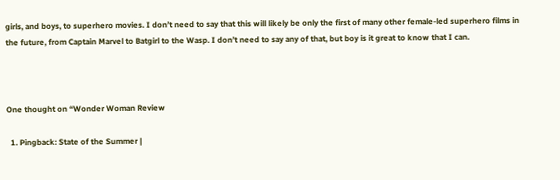girls, and boys, to superhero movies. I don’t need to say that this will likely be only the first of many other female-led superhero films in the future, from Captain Marvel to Batgirl to the Wasp. I don’t need to say any of that, but boy is it great to know that I can.



One thought on “Wonder Woman Review

  1. Pingback: State of the Summer |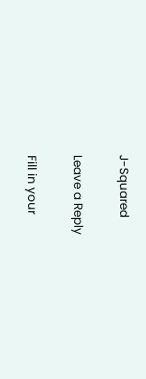J-Squared

Leave a Reply

Fill in your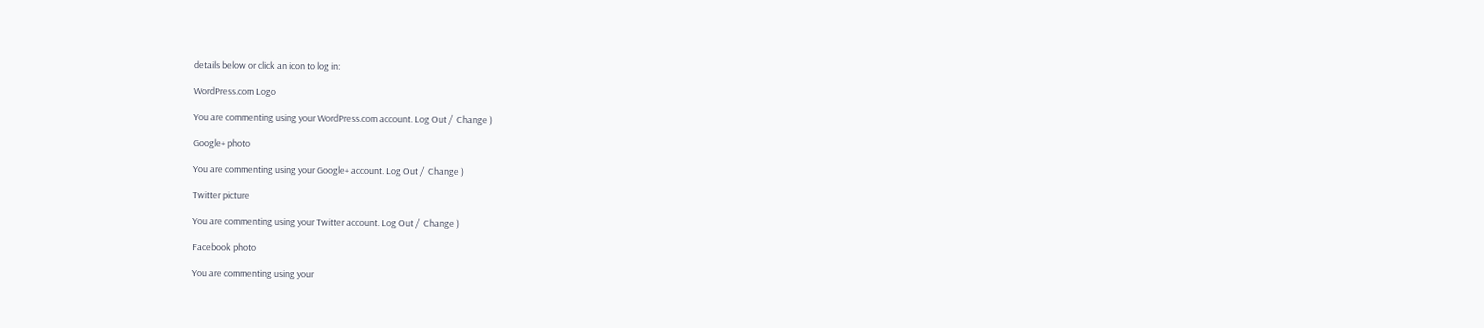details below or click an icon to log in:

WordPress.com Logo

You are commenting using your WordPress.com account. Log Out /  Change )

Google+ photo

You are commenting using your Google+ account. Log Out /  Change )

Twitter picture

You are commenting using your Twitter account. Log Out /  Change )

Facebook photo

You are commenting using your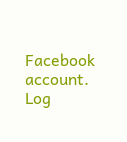Facebook account. Log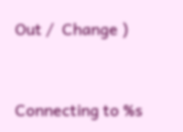Out /  Change )


Connecting to %s